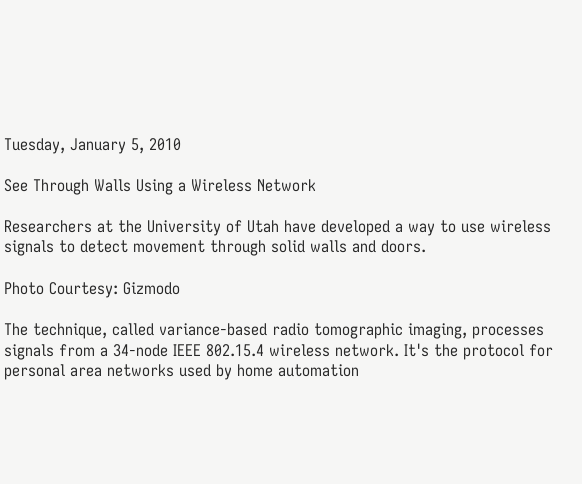Tuesday, January 5, 2010

See Through Walls Using a Wireless Network

Researchers at the University of Utah have developed a way to use wireless signals to detect movement through solid walls and doors.

Photo Courtesy: Gizmodo

The technique, called variance-based radio tomographic imaging, processes signals from a 34-node IEEE 802.15.4 wireless network. It's the protocol for personal area networks used by home automation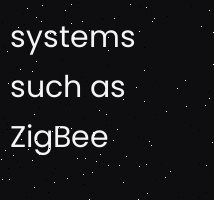systems such as ZigBee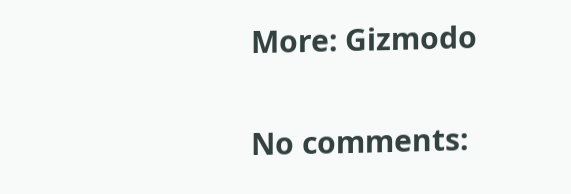More: Gizmodo

No comments: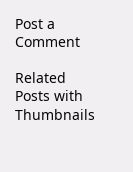Post a Comment

Related Posts with Thumbnails